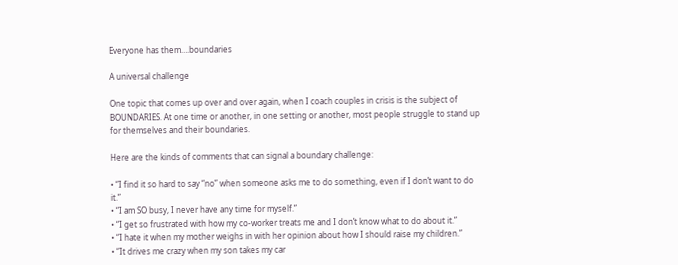Everyone has them….boundaries

A universal challenge

One topic that comes up over and over again, when I coach couples in crisis is the subject of BOUNDARIES. At one time or another, in one setting or another, most people struggle to stand up for themselves and their boundaries.

Here are the kinds of comments that can signal a boundary challenge:

• “I find it so hard to say “no” when someone asks me to do something, even if I don’t want to do it.”
• “I am SO busy, I never have any time for myself.”
• “I get so frustrated with how my co-worker treats me and I don’t know what to do about it.”
• “I hate it when my mother weighs in with her opinion about how I should raise my children.”
• “It drives me crazy when my son takes my car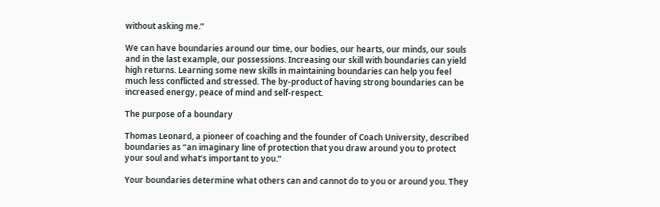without asking me.”

We can have boundaries around our time, our bodies, our hearts, our minds, our souls and in the last example, our possessions. Increasing our skill with boundaries can yield high returns. Learning some new skills in maintaining boundaries can help you feel much less conflicted and stressed. The by-product of having strong boundaries can be increased energy, peace of mind and self-respect.

The purpose of a boundary

Thomas Leonard, a pioneer of coaching and the founder of Coach University, described boundaries as “an imaginary line of protection that you draw around you to protect your soul and what’s important to you.”

Your boundaries determine what others can and cannot do to you or around you. They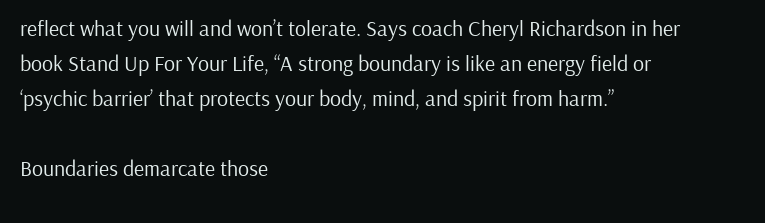reflect what you will and won’t tolerate. Says coach Cheryl Richardson in her book Stand Up For Your Life, “A strong boundary is like an energy field or ‘psychic barrier’ that protects your body, mind, and spirit from harm.”

Boundaries demarcate those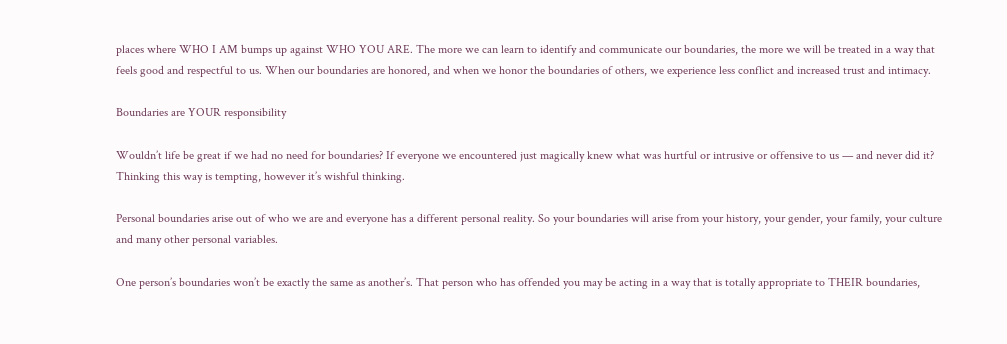places where WHO I AM bumps up against WHO YOU ARE. The more we can learn to identify and communicate our boundaries, the more we will be treated in a way that feels good and respectful to us. When our boundaries are honored, and when we honor the boundaries of others, we experience less conflict and increased trust and intimacy.

Boundaries are YOUR responsibility

Wouldn’t life be great if we had no need for boundaries? If everyone we encountered just magically knew what was hurtful or intrusive or offensive to us — and never did it? Thinking this way is tempting, however it’s wishful thinking.

Personal boundaries arise out of who we are and everyone has a different personal reality. So your boundaries will arise from your history, your gender, your family, your culture and many other personal variables.

One person’s boundaries won’t be exactly the same as another’s. That person who has offended you may be acting in a way that is totally appropriate to THEIR boundaries,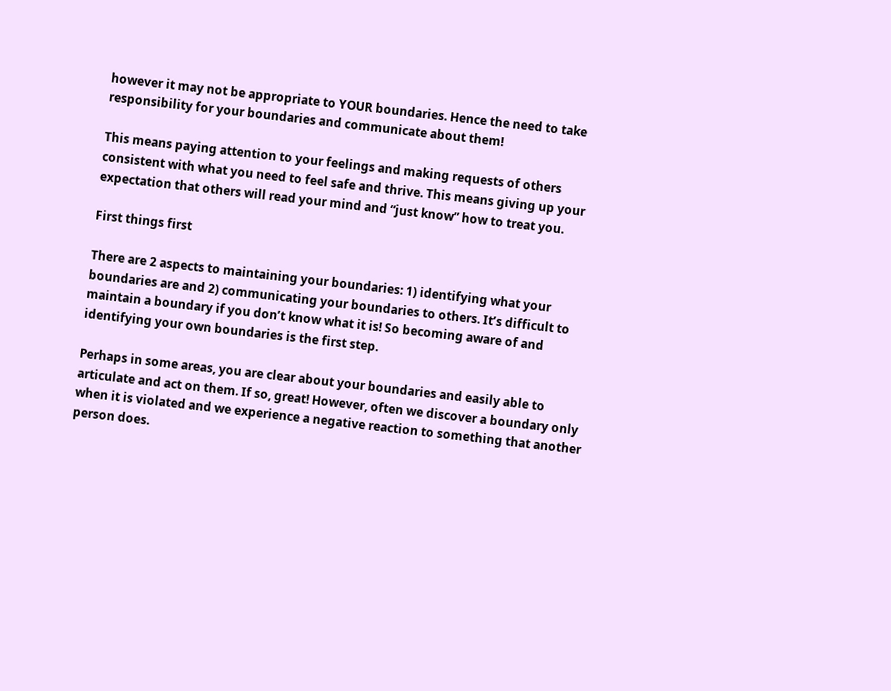however it may not be appropriate to YOUR boundaries. Hence the need to take responsibility for your boundaries and communicate about them!

This means paying attention to your feelings and making requests of others consistent with what you need to feel safe and thrive. This means giving up your expectation that others will read your mind and “just know” how to treat you.

First things first

There are 2 aspects to maintaining your boundaries: 1) identifying what your boundaries are and 2) communicating your boundaries to others. It’s difficult to maintain a boundary if you don’t know what it is! So becoming aware of and identifying your own boundaries is the first step.

Perhaps in some areas, you are clear about your boundaries and easily able to articulate and act on them. If so, great! However, often we discover a boundary only when it is violated and we experience a negative reaction to something that another person does.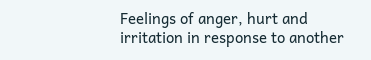Feelings of anger, hurt and irritation in response to another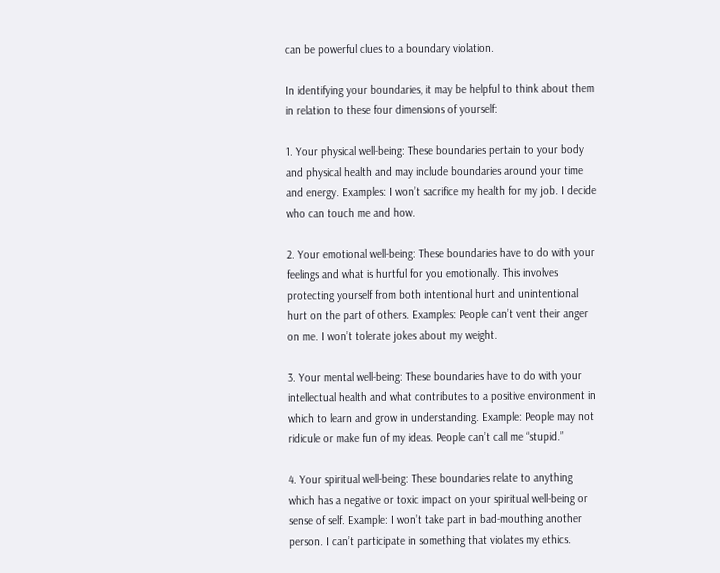can be powerful clues to a boundary violation.

In identifying your boundaries, it may be helpful to think about them in relation to these four dimensions of yourself:

1. Your physical well-being: These boundaries pertain to your body and physical health and may include boundaries around your time and energy. Examples: I won’t sacrifice my health for my job. I decide who can touch me and how.

2. Your emotional well-being: These boundaries have to do with your feelings and what is hurtful for you emotionally. This involves protecting yourself from both intentional hurt and unintentional hurt on the part of others. Examples: People can’t vent their anger on me. I won’t tolerate jokes about my weight.

3. Your mental well-being: These boundaries have to do with your intellectual health and what contributes to a positive environment in which to learn and grow in understanding. Example: People may not ridicule or make fun of my ideas. People can’t call me “stupid.”

4. Your spiritual well-being: These boundaries relate to anything which has a negative or toxic impact on your spiritual well-being or sense of self. Example: I won’t take part in bad-mouthing another person. I can’t participate in something that violates my ethics.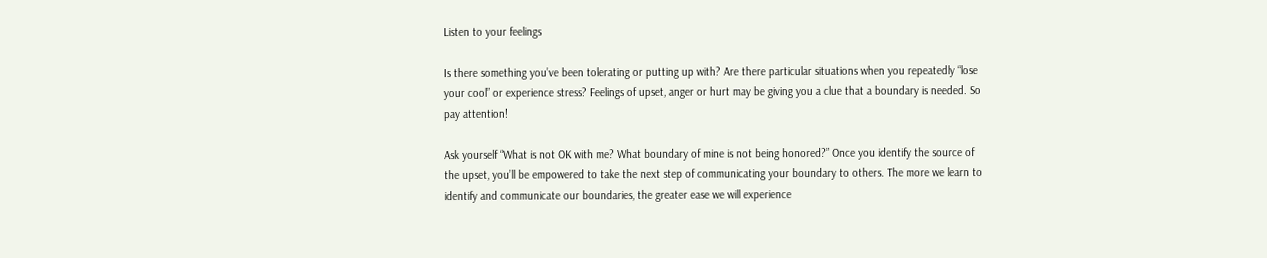Listen to your feelings

Is there something you’ve been tolerating or putting up with? Are there particular situations when you repeatedly “lose your cool” or experience stress? Feelings of upset, anger or hurt may be giving you a clue that a boundary is needed. So pay attention!

Ask yourself “What is not OK with me? What boundary of mine is not being honored?” Once you identify the source of the upset, you’ll be empowered to take the next step of communicating your boundary to others. The more we learn to identify and communicate our boundaries, the greater ease we will experience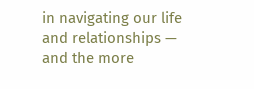in navigating our life and relationships — and the more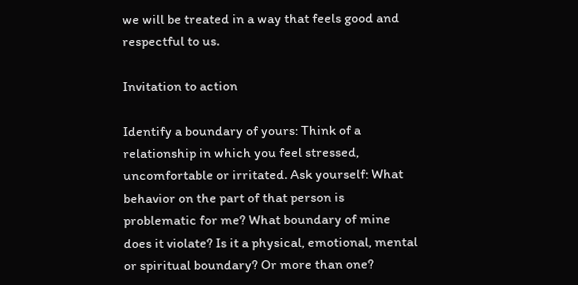we will be treated in a way that feels good and respectful to us.

Invitation to action

Identify a boundary of yours: Think of a relationship in which you feel stressed, uncomfortable or irritated. Ask yourself: What behavior on the part of that person is problematic for me? What boundary of mine does it violate? Is it a physical, emotional, mental or spiritual boundary? Or more than one?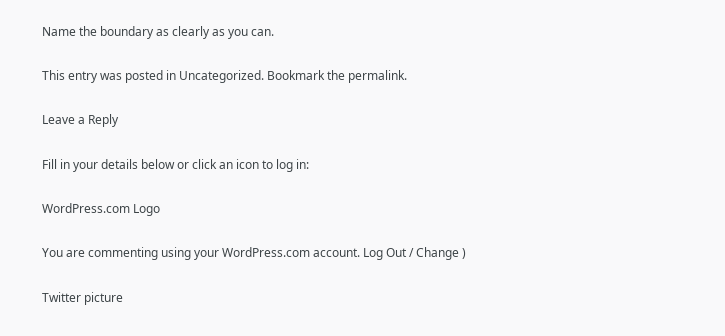Name the boundary as clearly as you can.

This entry was posted in Uncategorized. Bookmark the permalink.

Leave a Reply

Fill in your details below or click an icon to log in:

WordPress.com Logo

You are commenting using your WordPress.com account. Log Out / Change )

Twitter picture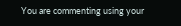You are commenting using your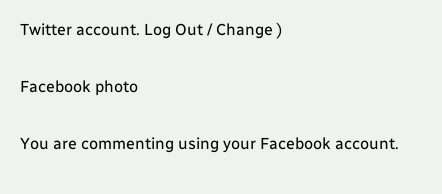Twitter account. Log Out / Change )

Facebook photo

You are commenting using your Facebook account.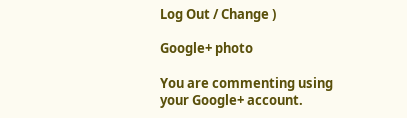Log Out / Change )

Google+ photo

You are commenting using your Google+ account.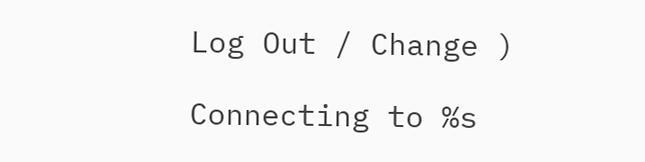Log Out / Change )

Connecting to %s